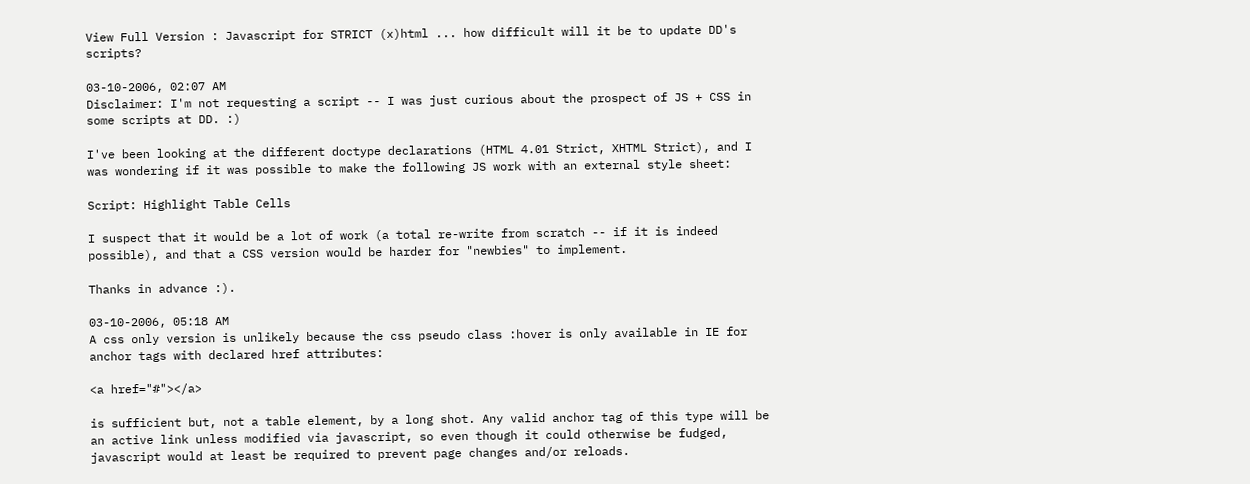View Full Version : Javascript for STRICT (x)html ... how difficult will it be to update DD's scripts?

03-10-2006, 02:07 AM
Disclaimer: I'm not requesting a script -- I was just curious about the prospect of JS + CSS in some scripts at DD. :)

I've been looking at the different doctype declarations (HTML 4.01 Strict, XHTML Strict), and I was wondering if it was possible to make the following JS work with an external style sheet:

Script: Highlight Table Cells

I suspect that it would be a lot of work (a total re-write from scratch -- if it is indeed possible), and that a CSS version would be harder for "newbies" to implement.

Thanks in advance :).

03-10-2006, 05:18 AM
A css only version is unlikely because the css pseudo class :hover is only available in IE for anchor tags with declared href attributes:

<a href="#"></a>

is sufficient but, not a table element, by a long shot. Any valid anchor tag of this type will be an active link unless modified via javascript, so even though it could otherwise be fudged, javascript would at least be required to prevent page changes and/or reloads.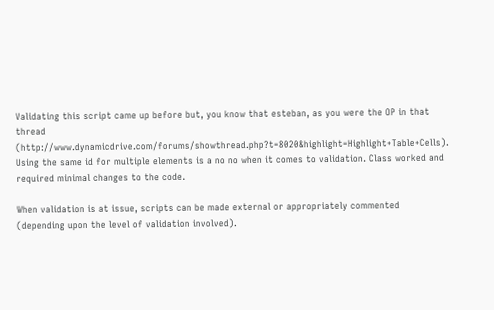Validating this script came up before but, you know that esteban, as you were the OP in that thread (http://www.dynamicdrive.com/forums/showthread.php?t=8020&highlight=Highlight+Table+Cells). Using the same id for multiple elements is a no no when it comes to validation. Class worked and required minimal changes to the code.

When validation is at issue, scripts can be made external or appropriately commented (depending upon the level of validation involved).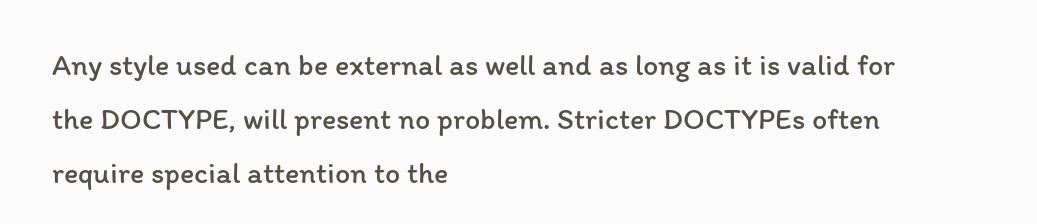Any style used can be external as well and as long as it is valid for the DOCTYPE, will present no problem. Stricter DOCTYPEs often require special attention to the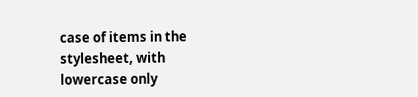case of items in the stylesheet, with lowercase only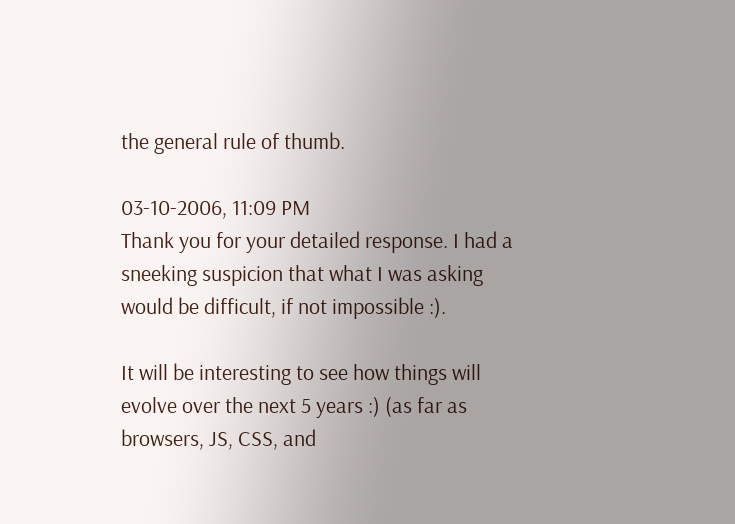the general rule of thumb.

03-10-2006, 11:09 PM
Thank you for your detailed response. I had a sneeking suspicion that what I was asking would be difficult, if not impossible :).

It will be interesting to see how things will evolve over the next 5 years :) (as far as browsers, JS, CSS, and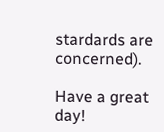stardards are concerned).

Have a great day!